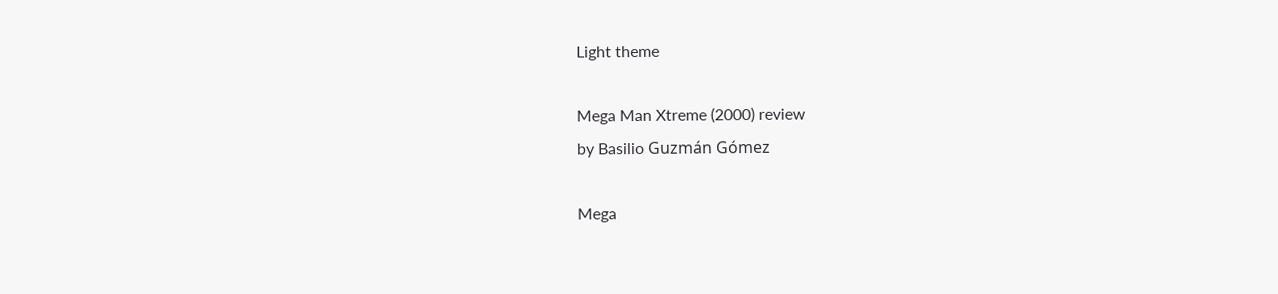Light theme

Mega Man Xtreme (2000) review
by Basilio Guzmán Gómez

Mega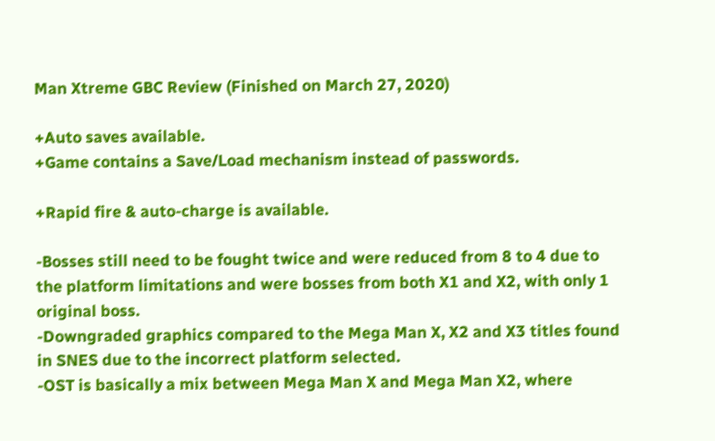Man Xtreme GBC Review (Finished on March 27, 2020)

+Auto saves available.
+Game contains a Save/Load mechanism instead of passwords.

+Rapid fire & auto-charge is available.

-Bosses still need to be fought twice and were reduced from 8 to 4 due to the platform limitations and were bosses from both X1 and X2, with only 1 original boss.
-Downgraded graphics compared to the Mega Man X, X2 and X3 titles found in SNES due to the incorrect platform selected.
-OST is basically a mix between Mega Man X and Mega Man X2, where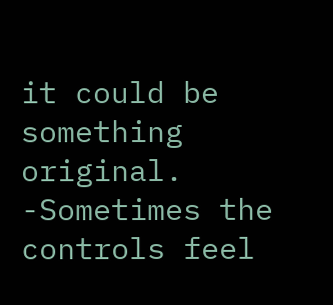it could be something original.
-Sometimes the controls feel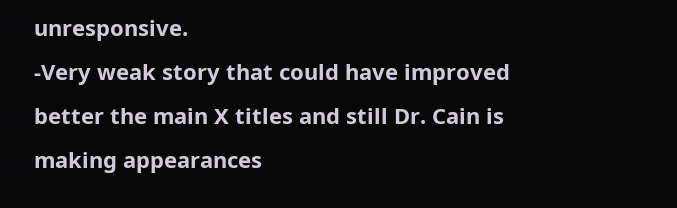unresponsive.
-Very weak story that could have improved better the main X titles and still Dr. Cain is making appearances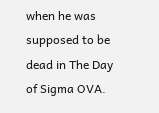when he was supposed to be dead in The Day of Sigma OVA.